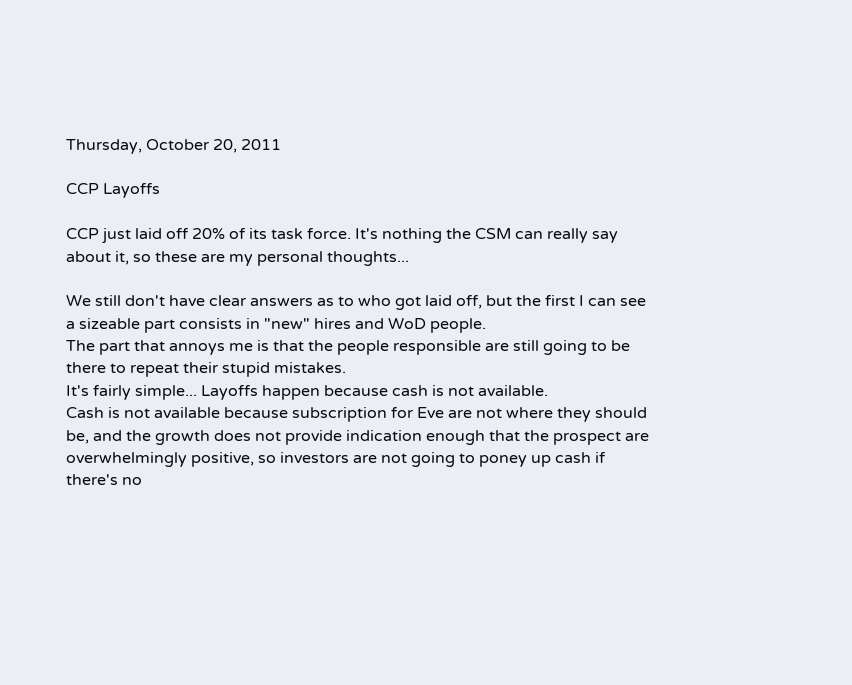Thursday, October 20, 2011

CCP Layoffs

CCP just laid off 20% of its task force. It's nothing the CSM can really say about it, so these are my personal thoughts...

We still don't have clear answers as to who got laid off, but the first I can see a sizeable part consists in "new" hires and WoD people.
The part that annoys me is that the people responsible are still going to be there to repeat their stupid mistakes.
It's fairly simple... Layoffs happen because cash is not available.
Cash is not available because subscription for Eve are not where they should be, and the growth does not provide indication enough that the prospect are overwhelmingly positive, so investors are not going to poney up cash if there's no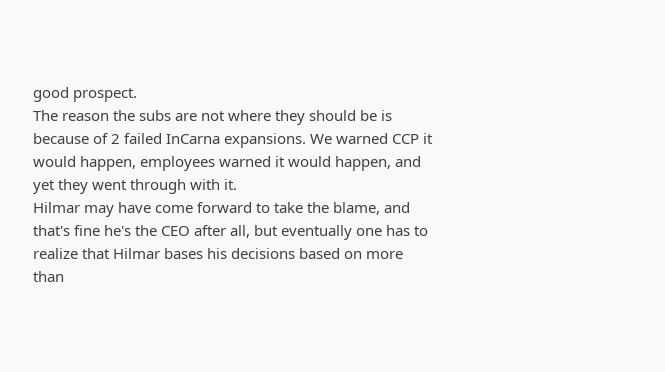good prospect.
The reason the subs are not where they should be is because of 2 failed InCarna expansions. We warned CCP it would happen, employees warned it would happen, and yet they went through with it.
Hilmar may have come forward to take the blame, and that's fine he's the CEO after all, but eventually one has to realize that Hilmar bases his decisions based on more than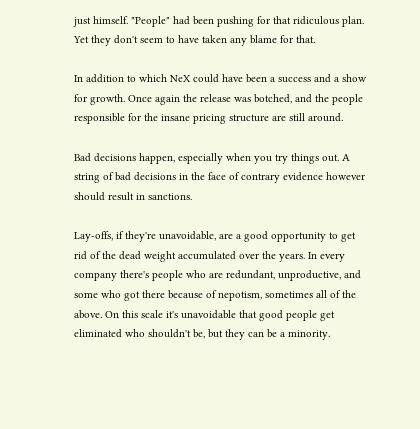just himself. "People" had been pushing for that ridiculous plan. Yet they don't seem to have taken any blame for that.

In addition to which NeX could have been a success and a show for growth. Once again the release was botched, and the people responsible for the insane pricing structure are still around.

Bad decisions happen, especially when you try things out. A string of bad decisions in the face of contrary evidence however should result in sanctions.

Lay-offs, if they're unavoidable, are a good opportunity to get rid of the dead weight accumulated over the years. In every company there's people who are redundant, unproductive, and some who got there because of nepotism, sometimes all of the above. On this scale it's unavoidable that good people get eliminated who shouldn't be, but they can be a minority.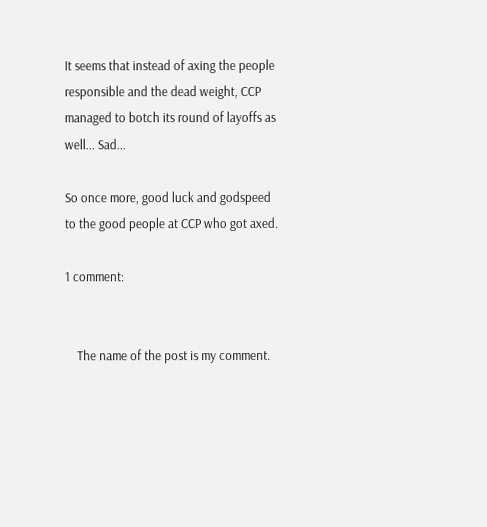It seems that instead of axing the people responsible and the dead weight, CCP managed to botch its round of layoffs as well... Sad...

So once more, good luck and godspeed to the good people at CCP who got axed.

1 comment:


    The name of the post is my comment.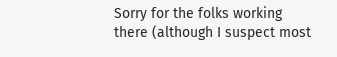Sorry for the folks working there (although I suspect most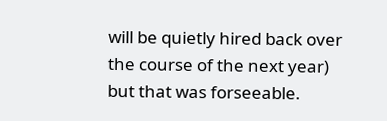will be quietly hired back over the course of the next year) but that was forseeable.